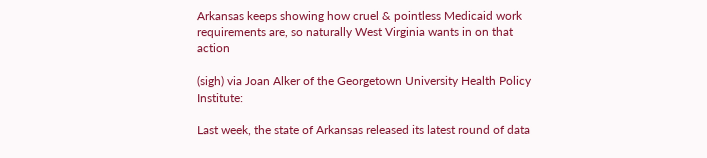Arkansas keeps showing how cruel & pointless Medicaid work requirements are, so naturally West Virginia wants in on that action

(sigh) via Joan Alker of the Georgetown University Health Policy Institute:

Last week, the state of Arkansas released its latest round of data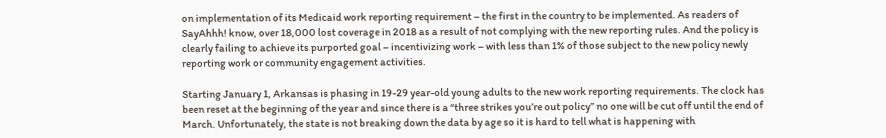on implementation of its Medicaid work reporting requirement – the first in the country to be implemented. As readers of SayAhhh! know, over 18,000 lost coverage in 2018 as a result of not complying with the new reporting rules. And the policy is clearly failing to achieve its purported goal – incentivizing work – with less than 1% of those subject to the new policy newly reporting work or community engagement activities.

Starting January 1, Arkansas is phasing in 19-29 year-old young adults to the new work reporting requirements. The clock has been reset at the beginning of the year and since there is a “three strikes you’re out policy” no one will be cut off until the end of March. Unfortunately, the state is not breaking down the data by age so it is hard to tell what is happening with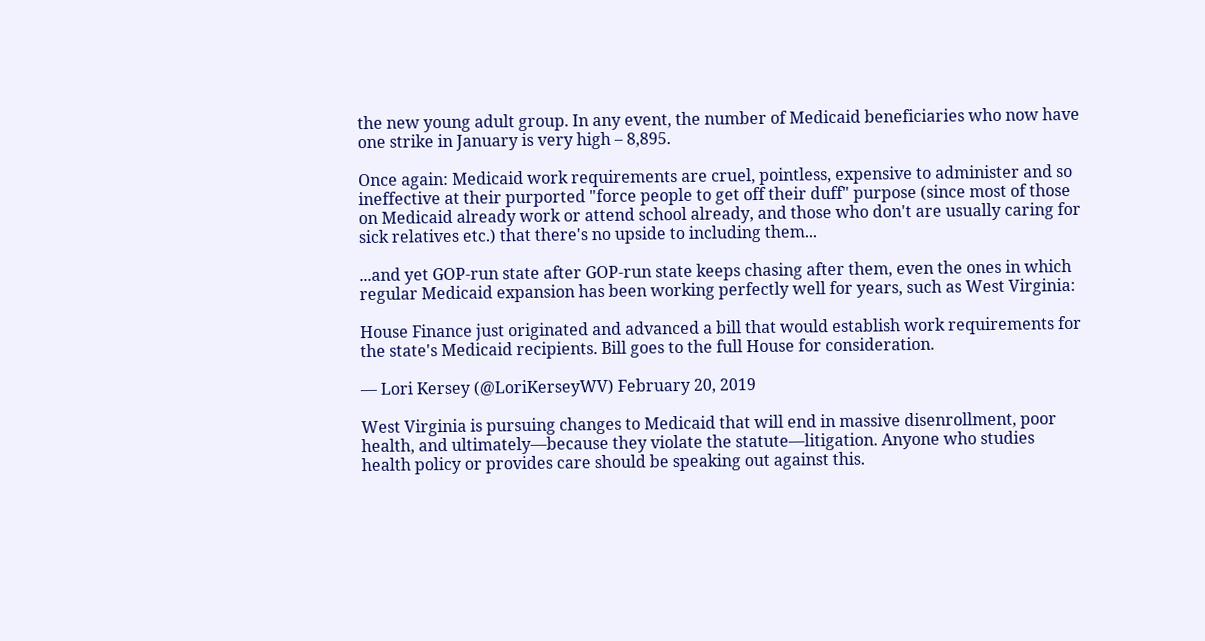the new young adult group. In any event, the number of Medicaid beneficiaries who now have one strike in January is very high – 8,895.

Once again: Medicaid work requirements are cruel, pointless, expensive to administer and so ineffective at their purported "force people to get off their duff" purpose (since most of those on Medicaid already work or attend school already, and those who don't are usually caring for sick relatives etc.) that there's no upside to including them...

...and yet GOP-run state after GOP-run state keeps chasing after them, even the ones in which regular Medicaid expansion has been working perfectly well for years, such as West Virginia:

House Finance just originated and advanced a bill that would establish work requirements for the state's Medicaid recipients. Bill goes to the full House for consideration.

— Lori Kersey (@LoriKerseyWV) February 20, 2019

West Virginia is pursuing changes to Medicaid that will end in massive disenrollment, poor health, and ultimately—because they violate the statute—litigation. Anyone who studies health policy or provides care should be speaking out against this.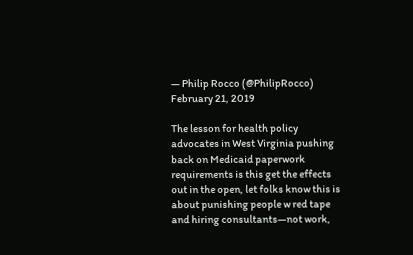— Philip Rocco (@PhilipRocco) February 21, 2019

The lesson for health policy advocates in West Virginia pushing back on Medicaid paperwork requirements is this get the effects out in the open, let folks know this is about punishing people w red tape and hiring consultants—not work,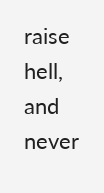raise hell, and never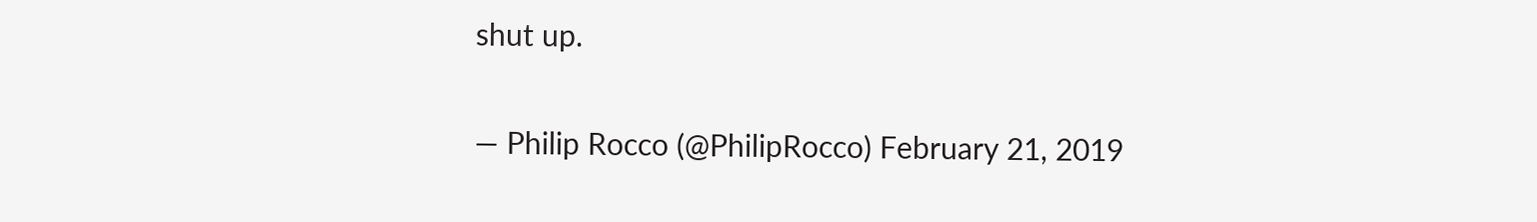shut up.

— Philip Rocco (@PhilipRocco) February 21, 2019